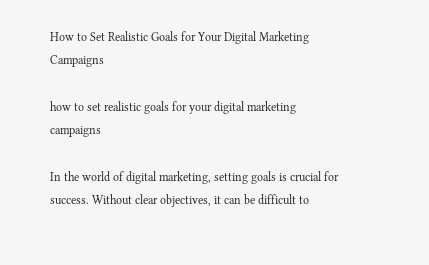How to Set Realistic Goals for Your Digital Marketing Campaigns

how to set realistic goals for your digital marketing campaigns

In the world of digital marketing, setting goals is crucial for success. Without clear objectives, it can be difficult to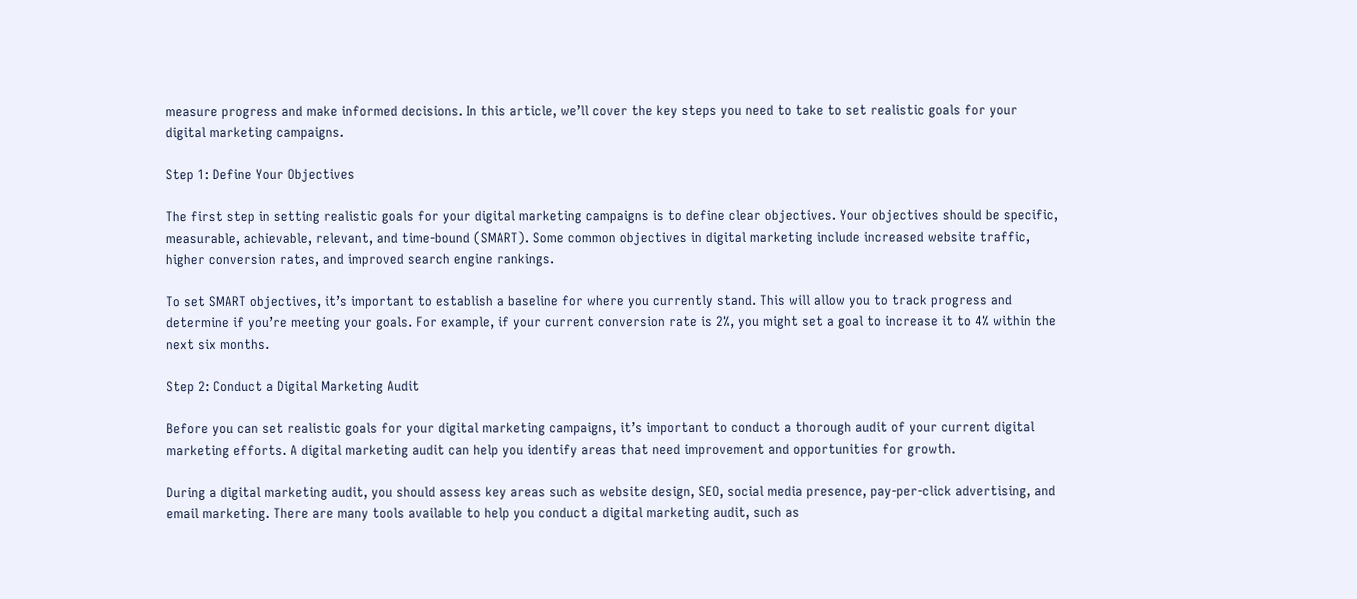measure progress and make informed decisions. In this article, we’ll cover the key steps you need to take to set realistic goals for your digital marketing campaigns.

Step 1: Define Your Objectives

The first step in setting realistic goals for your digital marketing campaigns is to define clear objectives. Your objectives should be specific, measurable, achievable, relevant, and time-bound (SMART). Some common objectives in digital marketing include increased website traffic, higher conversion rates, and improved search engine rankings.

To set SMART objectives, it’s important to establish a baseline for where you currently stand. This will allow you to track progress and determine if you’re meeting your goals. For example, if your current conversion rate is 2%, you might set a goal to increase it to 4% within the next six months.

Step 2: Conduct a Digital Marketing Audit

Before you can set realistic goals for your digital marketing campaigns, it’s important to conduct a thorough audit of your current digital marketing efforts. A digital marketing audit can help you identify areas that need improvement and opportunities for growth.

During a digital marketing audit, you should assess key areas such as website design, SEO, social media presence, pay-per-click advertising, and email marketing. There are many tools available to help you conduct a digital marketing audit, such as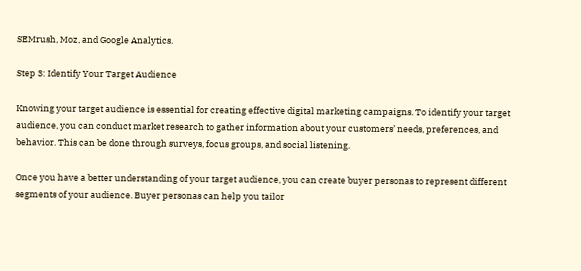SEMrush, Moz, and Google Analytics.

Step 3: Identify Your Target Audience

Knowing your target audience is essential for creating effective digital marketing campaigns. To identify your target audience, you can conduct market research to gather information about your customers’ needs, preferences, and behavior. This can be done through surveys, focus groups, and social listening.

Once you have a better understanding of your target audience, you can create buyer personas to represent different segments of your audience. Buyer personas can help you tailor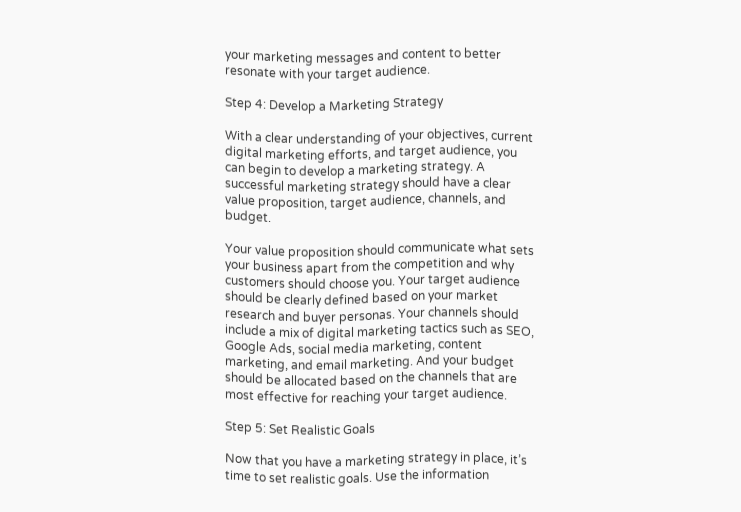your marketing messages and content to better resonate with your target audience.

Step 4: Develop a Marketing Strategy

With a clear understanding of your objectives, current digital marketing efforts, and target audience, you can begin to develop a marketing strategy. A successful marketing strategy should have a clear value proposition, target audience, channels, and budget.

Your value proposition should communicate what sets your business apart from the competition and why customers should choose you. Your target audience should be clearly defined based on your market research and buyer personas. Your channels should include a mix of digital marketing tactics such as SEO, Google Ads, social media marketing, content marketing, and email marketing. And your budget should be allocated based on the channels that are most effective for reaching your target audience.

Step 5: Set Realistic Goals

Now that you have a marketing strategy in place, it’s time to set realistic goals. Use the information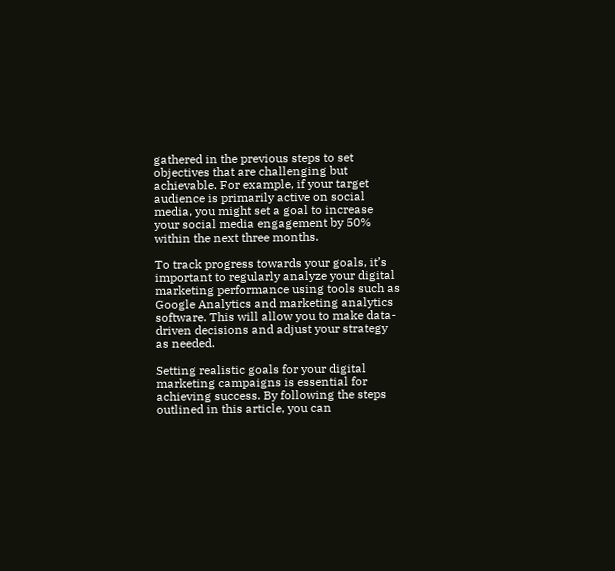gathered in the previous steps to set objectives that are challenging but achievable. For example, if your target audience is primarily active on social media, you might set a goal to increase your social media engagement by 50% within the next three months.

To track progress towards your goals, it’s important to regularly analyze your digital marketing performance using tools such as Google Analytics and marketing analytics software. This will allow you to make data-driven decisions and adjust your strategy as needed.

Setting realistic goals for your digital marketing campaigns is essential for achieving success. By following the steps outlined in this article, you can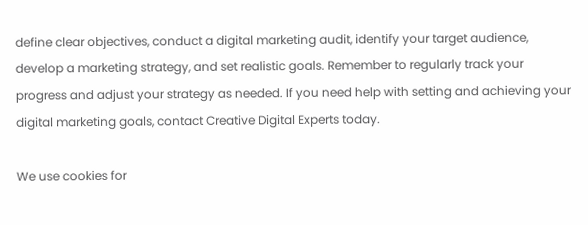define clear objectives, conduct a digital marketing audit, identify your target audience, develop a marketing strategy, and set realistic goals. Remember to regularly track your progress and adjust your strategy as needed. If you need help with setting and achieving your digital marketing goals, contact Creative Digital Experts today.

We use cookies for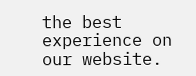the best experience on our website.